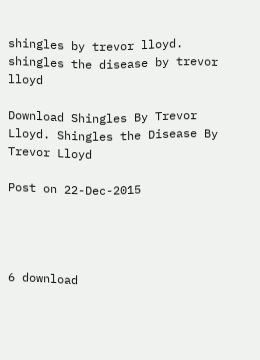shingles by trevor lloyd. shingles the disease by trevor lloyd

Download Shingles By Trevor Lloyd. Shingles the Disease By Trevor Lloyd

Post on 22-Dec-2015




6 download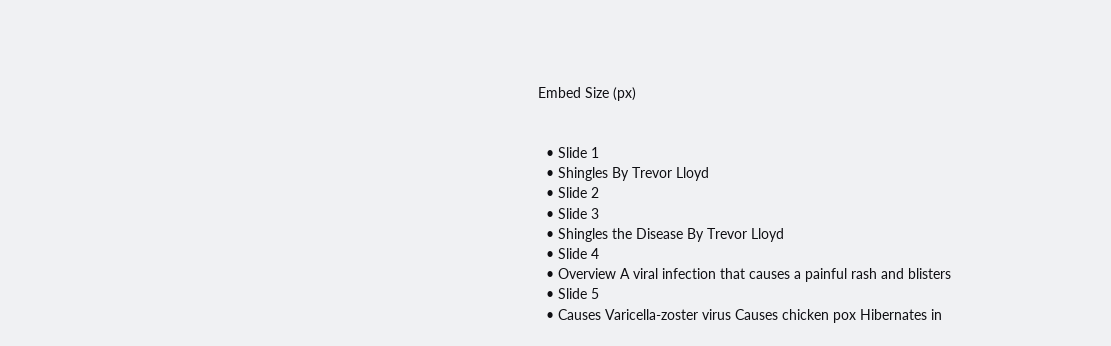Embed Size (px)


  • Slide 1
  • Shingles By Trevor Lloyd
  • Slide 2
  • Slide 3
  • Shingles the Disease By Trevor Lloyd
  • Slide 4
  • Overview A viral infection that causes a painful rash and blisters
  • Slide 5
  • Causes Varicella-zoster virus Causes chicken pox Hibernates in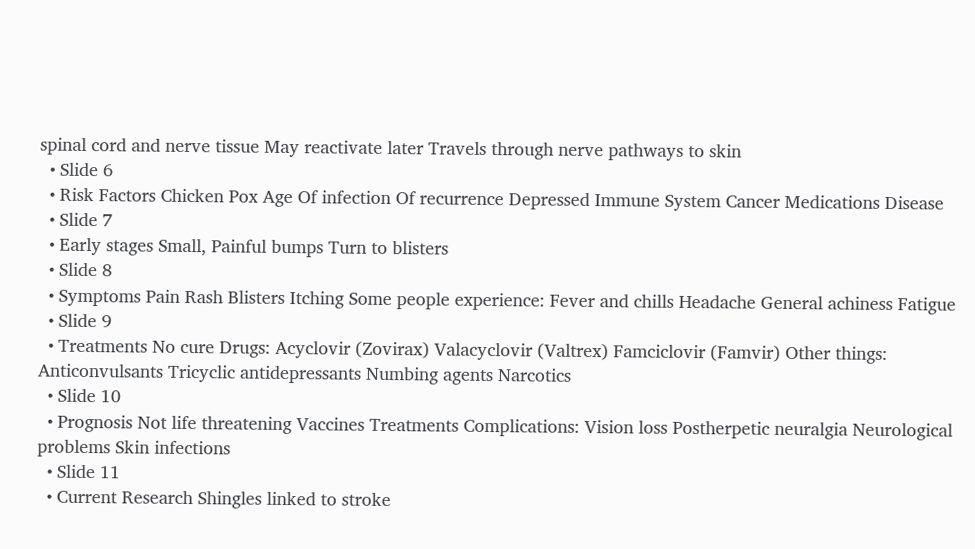spinal cord and nerve tissue May reactivate later Travels through nerve pathways to skin
  • Slide 6
  • Risk Factors Chicken Pox Age Of infection Of recurrence Depressed Immune System Cancer Medications Disease
  • Slide 7
  • Early stages Small, Painful bumps Turn to blisters
  • Slide 8
  • Symptoms Pain Rash Blisters Itching Some people experience: Fever and chills Headache General achiness Fatigue
  • Slide 9
  • Treatments No cure Drugs: Acyclovir (Zovirax) Valacyclovir (Valtrex) Famciclovir (Famvir) Other things: Anticonvulsants Tricyclic antidepressants Numbing agents Narcotics
  • Slide 10
  • Prognosis Not life threatening Vaccines Treatments Complications: Vision loss Postherpetic neuralgia Neurological problems Skin infections
  • Slide 11
  • Current Research Shingles linked to stroke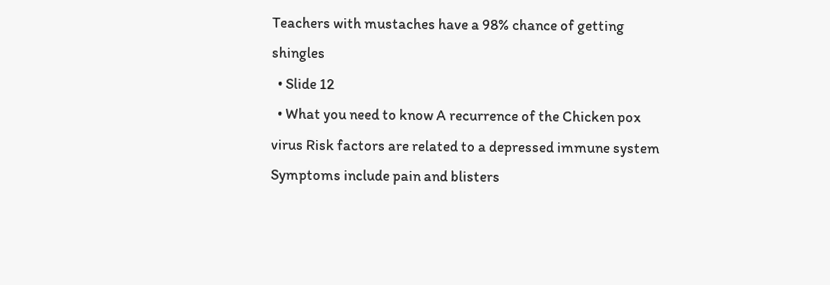Teachers with mustaches have a 98% chance of getting shingles
  • Slide 12
  • What you need to know A recurrence of the Chicken pox virus Risk factors are related to a depressed immune system Symptoms include pain and blisters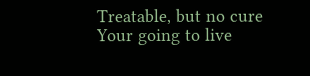Treatable, but no cure Your going to live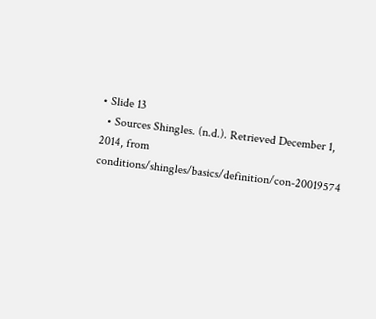• Slide 13
  • Sources Shingles. (n.d.). Retrieved December 1, 2014, from conditions/shingles/basics/definition/con-20019574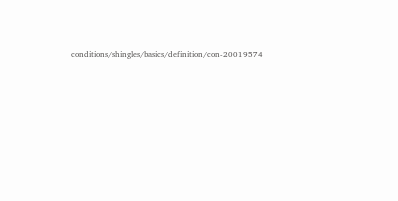conditions/shingles/basics/definition/con-20019574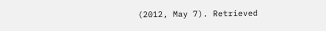(2012, May 7). Retrieved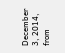December 3, 2014, from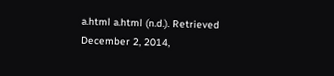a.html a.html (n.d.). Retrieved December 2, 2014,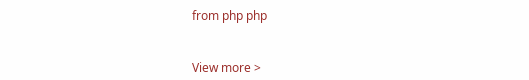from php php


View more >